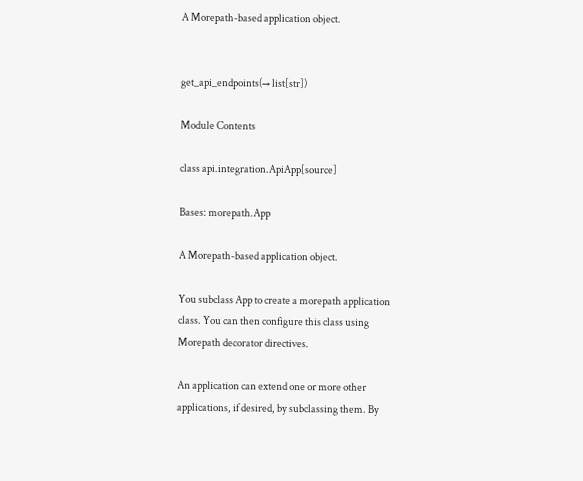A Morepath-based application object.


get_api_endpoints(→ list[str])

Module Contents

class api.integration.ApiApp[source]

Bases: morepath.App

A Morepath-based application object.

You subclass App to create a morepath application class. You can then configure this class using Morepath decorator directives.

An application can extend one or more other applications, if desired, by subclassing them. By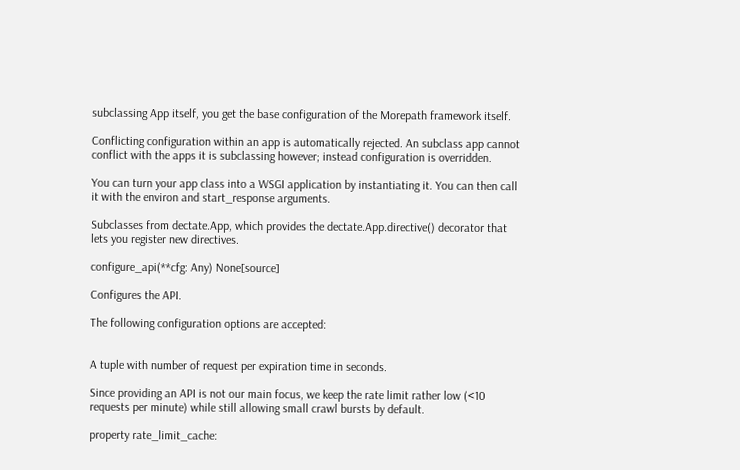subclassing App itself, you get the base configuration of the Morepath framework itself.

Conflicting configuration within an app is automatically rejected. An subclass app cannot conflict with the apps it is subclassing however; instead configuration is overridden.

You can turn your app class into a WSGI application by instantiating it. You can then call it with the environ and start_response arguments.

Subclasses from dectate.App, which provides the dectate.App.directive() decorator that lets you register new directives.

configure_api(**cfg: Any) None[source]

Configures the API.

The following configuration options are accepted:


A tuple with number of request per expiration time in seconds.

Since providing an API is not our main focus, we keep the rate limit rather low (<10 requests per minute) while still allowing small crawl bursts by default.

property rate_limit_cache: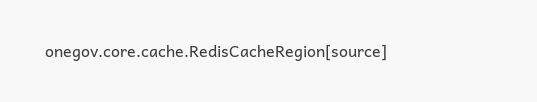onegov.core.cache.RedisCacheRegion[source]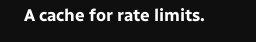A cache for rate limits.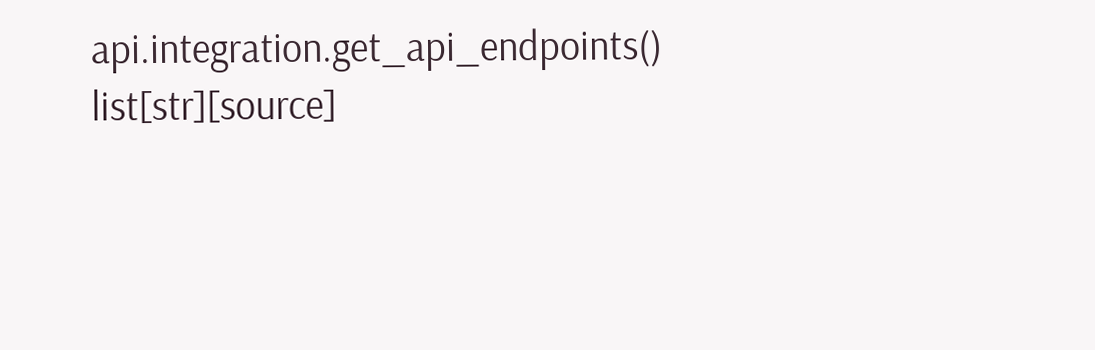api.integration.get_api_endpoints() list[str][source]